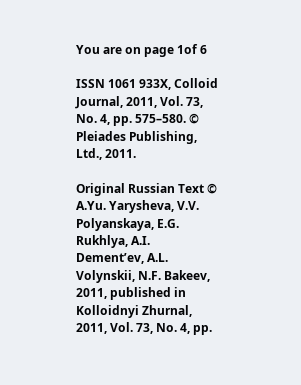You are on page 1of 6

ISSN 1061 933X, Colloid Journal, 2011, Vol. 73, No. 4, pp. 575–580. © Pleiades Publishing, Ltd., 2011.

Original Russian Text © A.Yu. Yarysheva, V.V. Polyanskaya, E.G. Rukhlya, A.I. Dement’ev, A.L. Volynskii, N.F. Bakeev, 2011, published in Kolloidnyi Zhurnal, 2011, Vol. 73, No. 4, pp.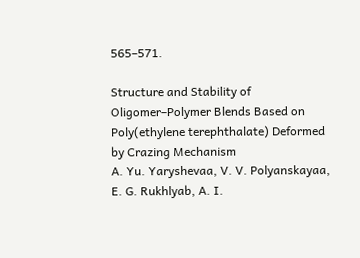565–571.

Structure and Stability of Oligomer–Polymer Blends Based on Poly(ethylene terephthalate) Deformed by Crazing Mechanism
A. Yu. Yaryshevaa, V. V. Polyanskayaa, E. G. Rukhlyab, A. I.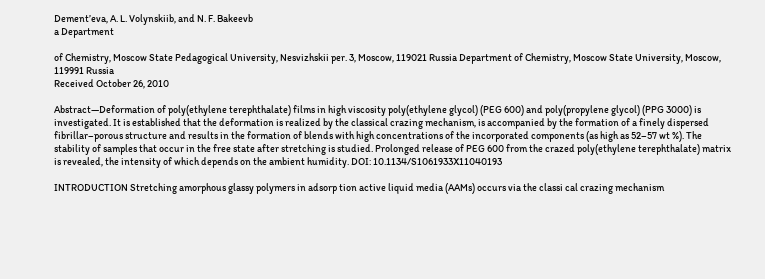Dement’eva, A. L. Volynskiib, and N. F. Bakeevb
a Department

of Chemistry, Moscow State Pedagogical University, Nesvizhskii per. 3, Moscow, 119021 Russia Department of Chemistry, Moscow State University, Moscow, 119991 Russia
Received October 26, 2010

Abstract—Deformation of poly(ethylene terephthalate) films in high viscosity poly(ethylene glycol) (PEG 600) and poly(propylene glycol) (PPG 3000) is investigated. It is established that the deformation is realized by the classical crazing mechanism, is accompanied by the formation of a finely dispersed fibrillar–porous structure and results in the formation of blends with high concentrations of the incorporated components (as high as 52–57 wt %). The stability of samples that occur in the free state after stretching is studied. Prolonged release of PEG 600 from the crazed poly(ethylene terephthalate) matrix is revealed, the intensity of which depends on the ambient humidity. DOI: 10.1134/S1061933X11040193

INTRODUCTION Stretching amorphous glassy polymers in adsorp tion active liquid media (AAMs) occurs via the classi cal crazing mechanism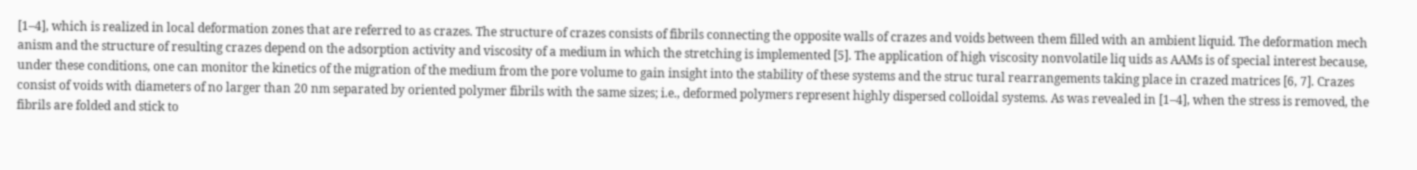[1–4], which is realized in local deformation zones that are referred to as crazes. The structure of crazes consists of fibrils connecting the opposite walls of crazes and voids between them filled with an ambient liquid. The deformation mech anism and the structure of resulting crazes depend on the adsorption activity and viscosity of a medium in which the stretching is implemented [5]. The application of high viscosity nonvolatile liq uids as AAMs is of special interest because, under these conditions, one can monitor the kinetics of the migration of the medium from the pore volume to gain insight into the stability of these systems and the struc tural rearrangements taking place in crazed matrices [6, 7]. Crazes consist of voids with diameters of no larger than 20 nm separated by oriented polymer fibrils with the same sizes; i.e., deformed polymers represent highly dispersed colloidal systems. As was revealed in [1–4], when the stress is removed, the fibrils are folded and stick to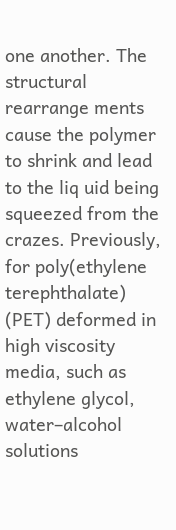one another. The structural rearrange ments cause the polymer to shrink and lead to the liq uid being squeezed from the crazes. Previously, for poly(ethylene terephthalate) (PET) deformed in high viscosity media, such as ethylene glycol, water–alcohol solutions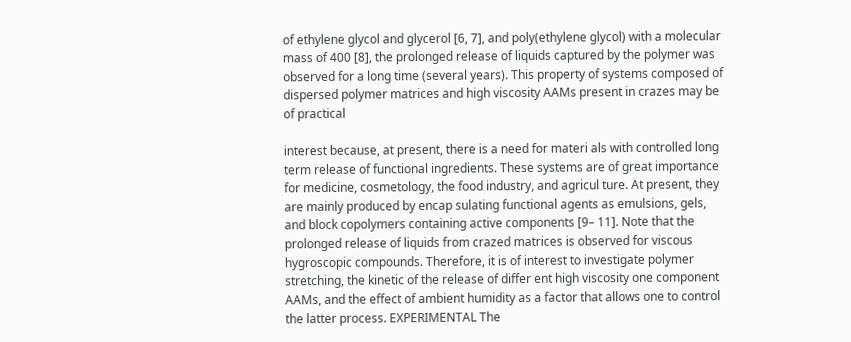of ethylene glycol and glycerol [6, 7], and poly(ethylene glycol) with a molecular mass of 400 [8], the prolonged release of liquids captured by the polymer was observed for a long time (several years). This property of systems composed of dispersed polymer matrices and high viscosity AAMs present in crazes may be of practical

interest because, at present, there is a need for materi als with controlled long term release of functional ingredients. These systems are of great importance for medicine, cosmetology, the food industry, and agricul ture. At present, they are mainly produced by encap sulating functional agents as emulsions, gels, and block copolymers containing active components [9– 11]. Note that the prolonged release of liquids from crazed matrices is observed for viscous hygroscopic compounds. Therefore, it is of interest to investigate polymer stretching, the kinetic of the release of differ ent high viscosity one component AAMs, and the effect of ambient humidity as a factor that allows one to control the latter process. EXPERIMENTAL The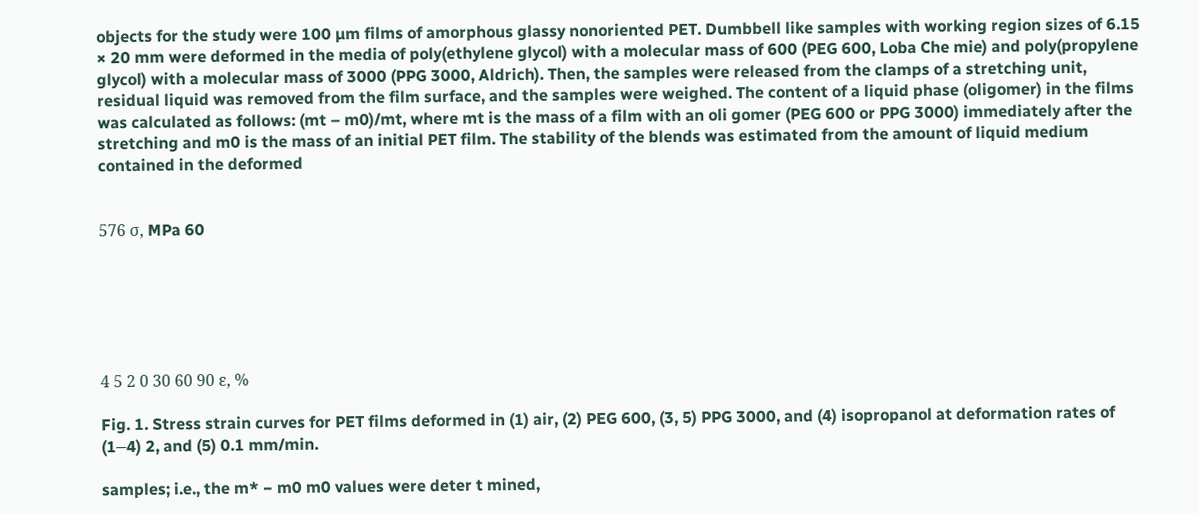objects for the study were 100 µm films of amorphous glassy nonoriented PET. Dumbbell like samples with working region sizes of 6.15 × 20 mm were deformed in the media of poly(ethylene glycol) with a molecular mass of 600 (PEG 600, Loba Che mie) and poly(propylene glycol) with a molecular mass of 3000 (PPG 3000, Aldrich). Then, the samples were released from the clamps of a stretching unit, residual liquid was removed from the film surface, and the samples were weighed. The content of a liquid phase (oligomer) in the films was calculated as follows: (mt – m0)/mt, where mt is the mass of a film with an oli gomer (PEG 600 or PPG 3000) immediately after the stretching and m0 is the mass of an initial PET film. The stability of the blends was estimated from the amount of liquid medium contained in the deformed


576 σ, MPa 60






4 5 2 0 30 60 90 ε, %

Fig. 1. Stress strain curves for PET films deformed in (1) air, (2) PEG 600, (3, 5) PPG 3000, and (4) isopropanol at deformation rates of (1⎯4) 2, and (5) 0.1 mm/min.

samples; i.e., the m* − m0 m0 values were deter t mined,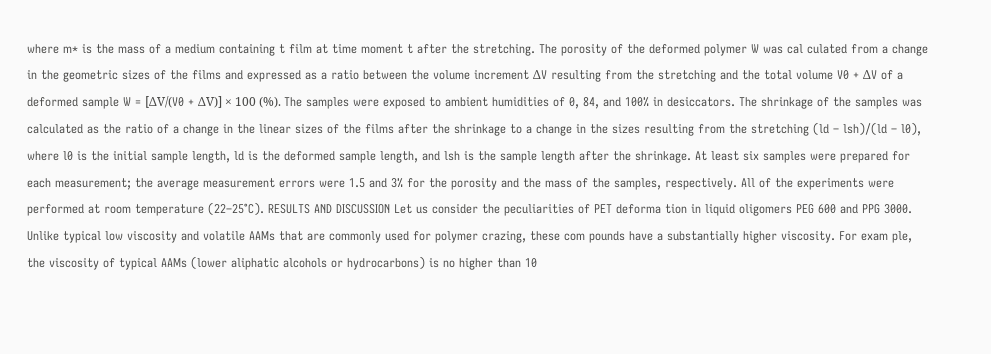where m* is the mass of a medium containing t film at time moment t after the stretching. The porosity of the deformed polymer W was cal culated from a change in the geometric sizes of the films and expressed as a ratio between the volume increment ΔV resulting from the stretching and the total volume V0 + ΔV of a deformed sample W = [ΔV/(V0 + ΔV)] × 100 (%). The samples were exposed to ambient humidities of 0, 84, and 100% in desiccators. The shrinkage of the samples was calculated as the ratio of a change in the linear sizes of the films after the shrinkage to a change in the sizes resulting from the stretching (ld – lsh)/(ld – l0), where l0 is the initial sample length, ld is the deformed sample length, and lsh is the sample length after the shrinkage. At least six samples were prepared for each measurement; the average measurement errors were 1.5 and 3% for the porosity and the mass of the samples, respectively. All of the experiments were performed at room temperature (22–25°C). RESULTS AND DISCUSSION Let us consider the peculiarities of PET deforma tion in liquid oligomers PEG 600 and PPG 3000. Unlike typical low viscosity and volatile AAMs that are commonly used for polymer crazing, these com pounds have a substantially higher viscosity. For exam ple, the viscosity of typical AAMs (lower aliphatic alcohols or hydrocarbons) is no higher than 10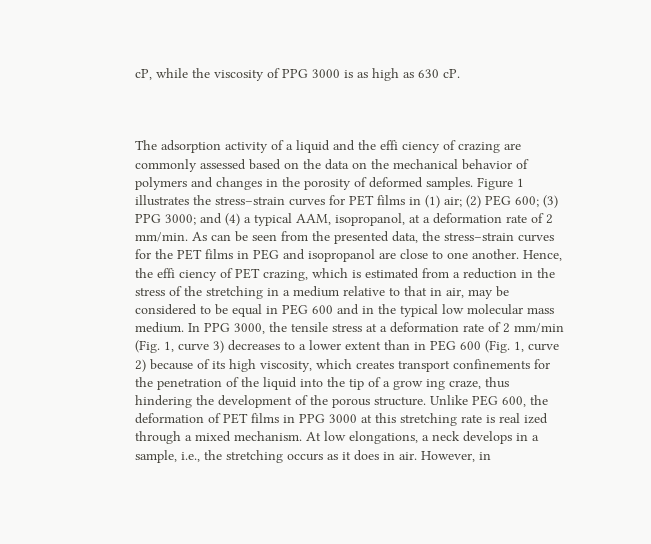cP, while the viscosity of PPG 3000 is as high as 630 cP.



The adsorption activity of a liquid and the effi ciency of crazing are commonly assessed based on the data on the mechanical behavior of polymers and changes in the porosity of deformed samples. Figure 1 illustrates the stress–strain curves for PET films in (1) air; (2) PEG 600; (3) PPG 3000; and (4) a typical AAM, isopropanol, at a deformation rate of 2 mm/min. As can be seen from the presented data, the stress–strain curves for the PET films in PEG and isopropanol are close to one another. Hence, the effi ciency of PET crazing, which is estimated from a reduction in the stress of the stretching in a medium relative to that in air, may be considered to be equal in PEG 600 and in the typical low molecular mass medium. In PPG 3000, the tensile stress at a deformation rate of 2 mm/min (Fig. 1, curve 3) decreases to a lower extent than in PEG 600 (Fig. 1, curve 2) because of its high viscosity, which creates transport confinements for the penetration of the liquid into the tip of a grow ing craze, thus hindering the development of the porous structure. Unlike PEG 600, the deformation of PET films in PPG 3000 at this stretching rate is real ized through a mixed mechanism. At low elongations, a neck develops in a sample, i.e., the stretching occurs as it does in air. However, in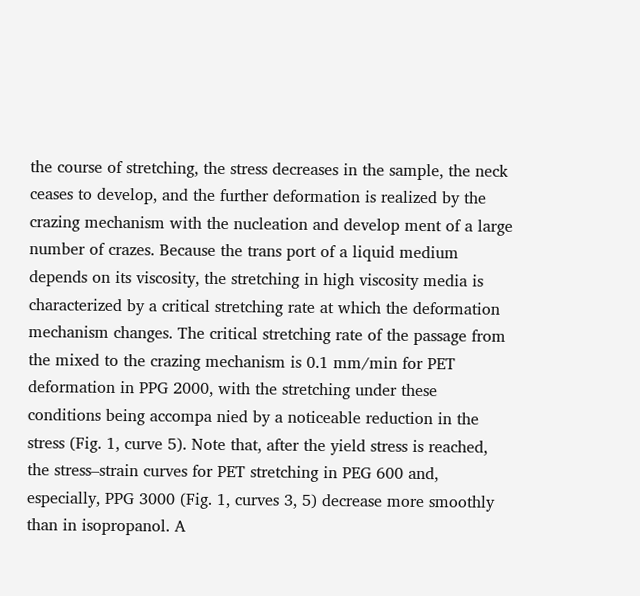the course of stretching, the stress decreases in the sample, the neck ceases to develop, and the further deformation is realized by the crazing mechanism with the nucleation and develop ment of a large number of crazes. Because the trans port of a liquid medium depends on its viscosity, the stretching in high viscosity media is characterized by a critical stretching rate at which the deformation mechanism changes. The critical stretching rate of the passage from the mixed to the crazing mechanism is 0.1 mm/min for PET deformation in PPG 2000, with the stretching under these conditions being accompa nied by a noticeable reduction in the stress (Fig. 1, curve 5). Note that, after the yield stress is reached, the stress–strain curves for PET stretching in PEG 600 and, especially, PPG 3000 (Fig. 1, curves 3, 5) decrease more smoothly than in isopropanol. A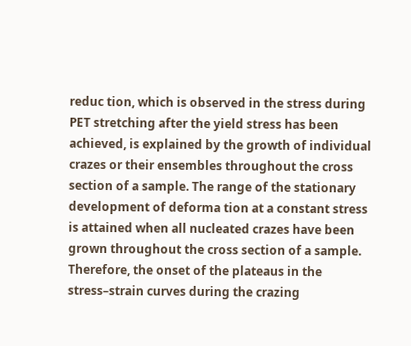reduc tion, which is observed in the stress during PET stretching after the yield stress has been achieved, is explained by the growth of individual crazes or their ensembles throughout the cross section of a sample. The range of the stationary development of deforma tion at a constant stress is attained when all nucleated crazes have been grown throughout the cross section of a sample. Therefore, the onset of the plateaus in the stress–strain curves during the crazing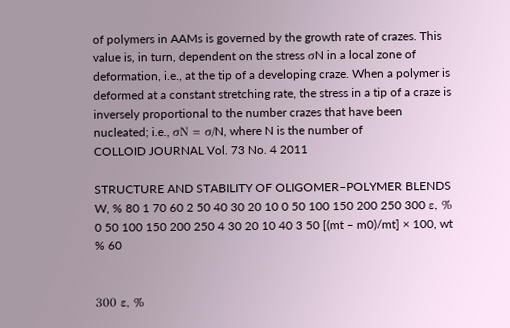of polymers in AAMs is governed by the growth rate of crazes. This value is, in turn, dependent on the stress σN in a local zone of deformation, i.e., at the tip of a developing craze. When a polymer is deformed at a constant stretching rate, the stress in a tip of a craze is inversely proportional to the number crazes that have been nucleated; i.e., σN = σ/N, where N is the number of
COLLOID JOURNAL Vol. 73 No. 4 2011

STRUCTURE AND STABILITY OF OLIGOMER–POLYMER BLENDS W, % 80 1 70 60 2 50 40 30 20 10 0 50 100 150 200 250 300 ε, % 0 50 100 150 200 250 4 30 20 10 40 3 50 [(mt – m0)/mt] × 100, wt % 60


300 ε, %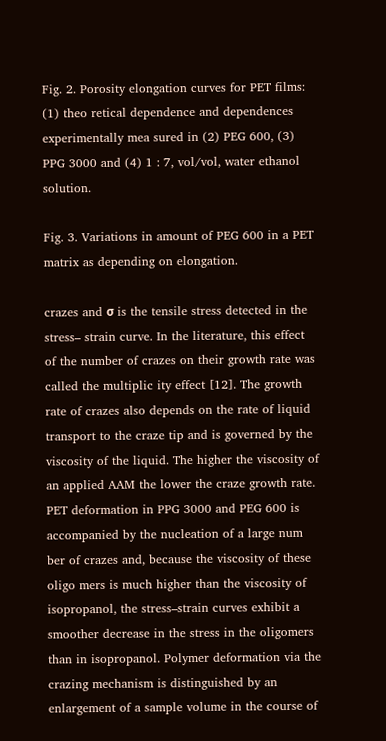Fig. 2. Porosity elongation curves for PET films: (1) theo retical dependence and dependences experimentally mea sured in (2) PEG 600, (3) PPG 3000 and (4) 1 : 7, vol/vol, water ethanol solution.

Fig. 3. Variations in amount of PEG 600 in a PET matrix as depending on elongation.

crazes and σ is the tensile stress detected in the stress– strain curve. In the literature, this effect of the number of crazes on their growth rate was called the multiplic ity effect [12]. The growth rate of crazes also depends on the rate of liquid transport to the craze tip and is governed by the viscosity of the liquid. The higher the viscosity of an applied AAM the lower the craze growth rate. PET deformation in PPG 3000 and PEG 600 is accompanied by the nucleation of a large num ber of crazes and, because the viscosity of these oligo mers is much higher than the viscosity of isopropanol, the stress–strain curves exhibit a smoother decrease in the stress in the oligomers than in isopropanol. Polymer deformation via the crazing mechanism is distinguished by an enlargement of a sample volume in the course of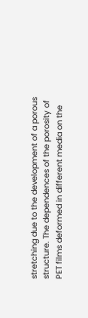stretching due to the development of a porous structure. The dependences of the porosity of PET films deformed in different media on the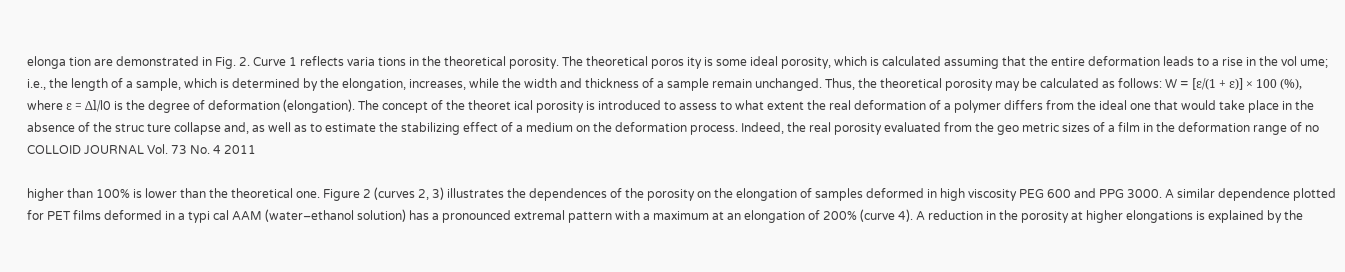elonga tion are demonstrated in Fig. 2. Curve 1 reflects varia tions in the theoretical porosity. The theoretical poros ity is some ideal porosity, which is calculated assuming that the entire deformation leads to a rise in the vol ume; i.e., the length of a sample, which is determined by the elongation, increases, while the width and thickness of a sample remain unchanged. Thus, the theoretical porosity may be calculated as follows: W = [ε/(1 + ε)] × 100 (%), where ε = Δl/l0 is the degree of deformation (elongation). The concept of the theoret ical porosity is introduced to assess to what extent the real deformation of a polymer differs from the ideal one that would take place in the absence of the struc ture collapse and, as well as to estimate the stabilizing effect of a medium on the deformation process. Indeed, the real porosity evaluated from the geo metric sizes of a film in the deformation range of no
COLLOID JOURNAL Vol. 73 No. 4 2011

higher than 100% is lower than the theoretical one. Figure 2 (curves 2, 3) illustrates the dependences of the porosity on the elongation of samples deformed in high viscosity PEG 600 and PPG 3000. A similar dependence plotted for PET films deformed in a typi cal AAM (water–ethanol solution) has a pronounced extremal pattern with a maximum at an elongation of 200% (curve 4). A reduction in the porosity at higher elongations is explained by the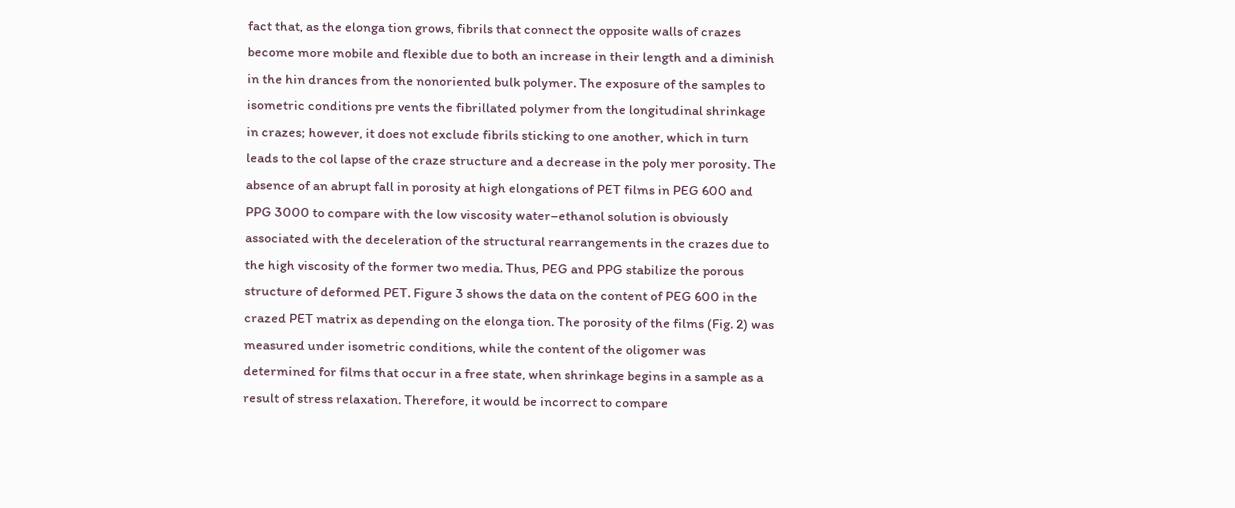fact that, as the elonga tion grows, fibrils that connect the opposite walls of crazes become more mobile and flexible due to both an increase in their length and a diminish in the hin drances from the nonoriented bulk polymer. The exposure of the samples to isometric conditions pre vents the fibrillated polymer from the longitudinal shrinkage in crazes; however, it does not exclude fibrils sticking to one another, which in turn leads to the col lapse of the craze structure and a decrease in the poly mer porosity. The absence of an abrupt fall in porosity at high elongations of PET films in PEG 600 and PPG 3000 to compare with the low viscosity water–ethanol solution is obviously associated with the deceleration of the structural rearrangements in the crazes due to the high viscosity of the former two media. Thus, PEG and PPG stabilize the porous structure of deformed PET. Figure 3 shows the data on the content of PEG 600 in the crazed PET matrix as depending on the elonga tion. The porosity of the films (Fig. 2) was measured under isometric conditions, while the content of the oligomer was determined for films that occur in a free state, when shrinkage begins in a sample as a result of stress relaxation. Therefore, it would be incorrect to compare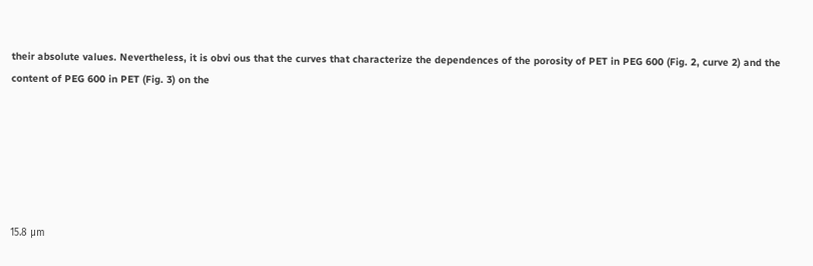their absolute values. Nevertheless, it is obvi ous that the curves that characterize the dependences of the porosity of PET in PEG 600 (Fig. 2, curve 2) and the content of PEG 600 in PET (Fig. 3) on the






15.8 μm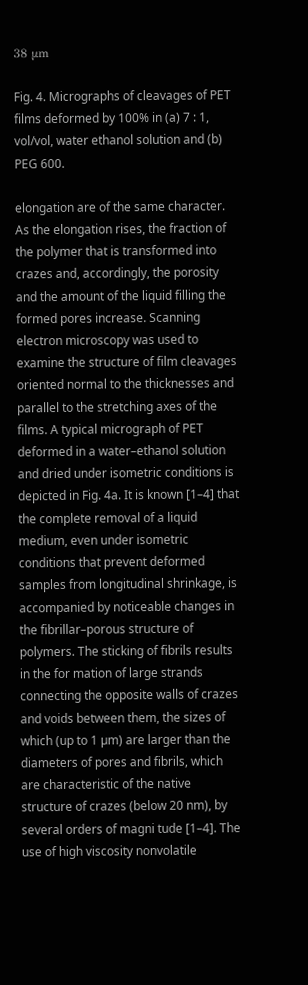38 μm

Fig. 4. Micrographs of cleavages of PET films deformed by 100% in (a) 7 : 1, vol/vol, water ethanol solution and (b) PEG 600.

elongation are of the same character. As the elongation rises, the fraction of the polymer that is transformed into crazes and, accordingly, the porosity and the amount of the liquid filling the formed pores increase. Scanning electron microscopy was used to examine the structure of film cleavages oriented normal to the thicknesses and parallel to the stretching axes of the films. A typical micrograph of PET deformed in a water–ethanol solution and dried under isometric conditions is depicted in Fig. 4a. It is known [1–4] that the complete removal of a liquid medium, even under isometric conditions that prevent deformed samples from longitudinal shrinkage, is accompanied by noticeable changes in the fibrillar–porous structure of polymers. The sticking of fibrils results in the for mation of large strands connecting the opposite walls of crazes and voids between them, the sizes of which (up to 1 µm) are larger than the diameters of pores and fibrils, which are characteristic of the native structure of crazes (below 20 nm), by several orders of magni tude [1–4]. The use of high viscosity nonvolatile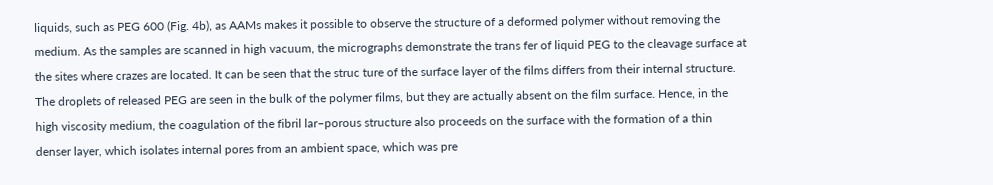liquids, such as PEG 600 (Fig. 4b), as AAMs makes it possible to observe the structure of a deformed polymer without removing the medium. As the samples are scanned in high vacuum, the micrographs demonstrate the trans fer of liquid PEG to the cleavage surface at the sites where crazes are located. It can be seen that the struc ture of the surface layer of the films differs from their internal structure. The droplets of released PEG are seen in the bulk of the polymer films, but they are actually absent on the film surface. Hence, in the high viscosity medium, the coagulation of the fibril lar–porous structure also proceeds on the surface with the formation of a thin denser layer, which isolates internal pores from an ambient space, which was pre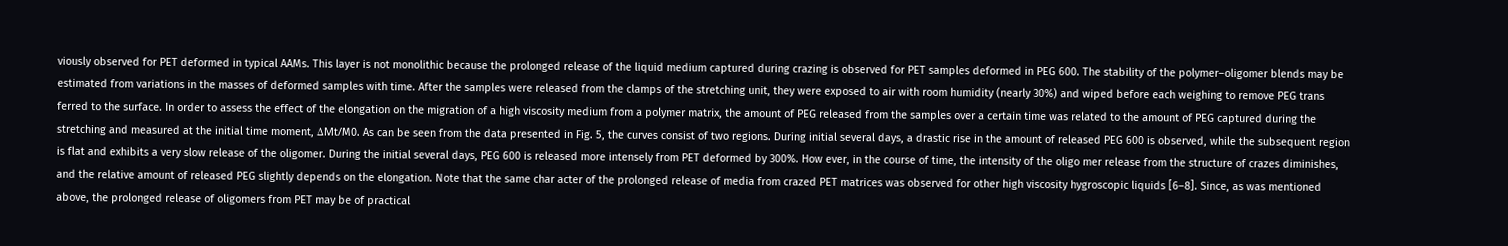viously observed for PET deformed in typical AAMs. This layer is not monolithic because the prolonged release of the liquid medium captured during crazing is observed for PET samples deformed in PEG 600. The stability of the polymer–oligomer blends may be estimated from variations in the masses of deformed samples with time. After the samples were released from the clamps of the stretching unit, they were exposed to air with room humidity (nearly 30%) and wiped before each weighing to remove PEG trans ferred to the surface. In order to assess the effect of the elongation on the migration of a high viscosity medium from a polymer matrix, the amount of PEG released from the samples over a certain time was related to the amount of PEG captured during the stretching and measured at the initial time moment, ΔМt/M0. As can be seen from the data presented in Fig. 5, the curves consist of two regions. During initial several days, a drastic rise in the amount of released PEG 600 is observed, while the subsequent region is flat and exhibits a very slow release of the oligomer. During the initial several days, PEG 600 is released more intensely from PET deformed by 300%. How ever, in the course of time, the intensity of the oligo mer release from the structure of crazes diminishes, and the relative amount of released PEG slightly depends on the elongation. Note that the same char acter of the prolonged release of media from crazed PET matrices was observed for other high viscosity hygroscopic liquids [6–8]. Since, as was mentioned above, the prolonged release of oligomers from PET may be of practical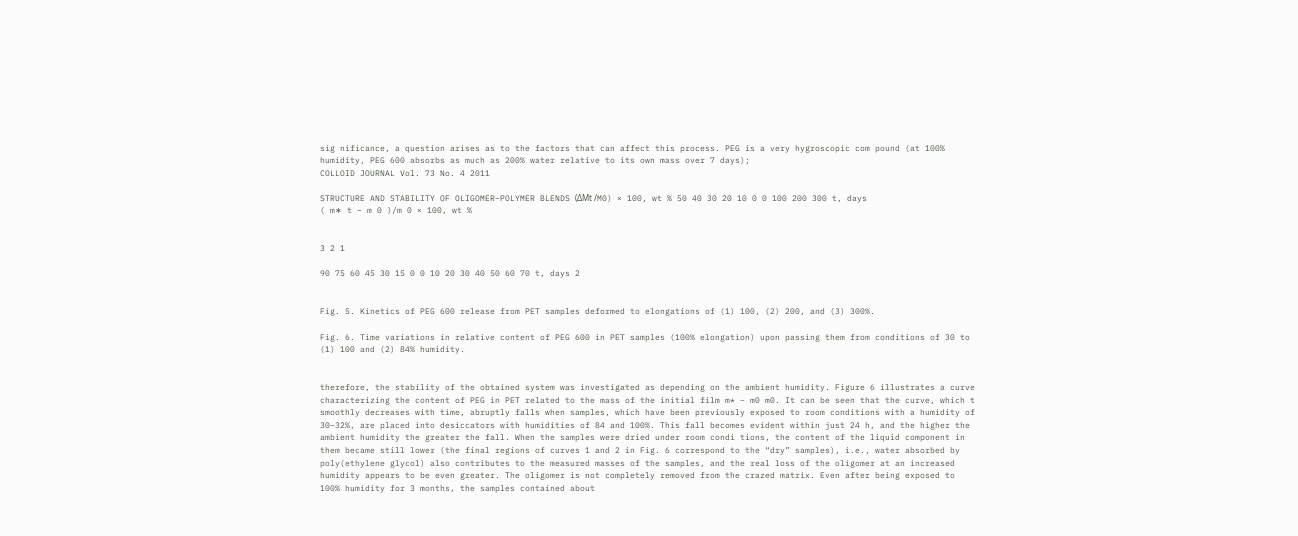sig nificance, a question arises as to the factors that can affect this process. PEG is a very hygroscopic com pound (at 100% humidity, PEG 600 absorbs as much as 200% water relative to its own mass over 7 days);
COLLOID JOURNAL Vol. 73 No. 4 2011

STRUCTURE AND STABILITY OF OLIGOMER–POLYMER BLENDS (ΔMt /M0) × 100, wt % 50 40 30 20 10 0 0 100 200 300 t, days
( m∗ t – m 0 )/m 0 × 100, wt %


3 2 1

90 75 60 45 30 15 0 0 10 20 30 40 50 60 70 t, days 2


Fig. 5. Kinetics of PEG 600 release from PET samples deformed to elongations of (1) 100, (2) 200, and (3) 300%.

Fig. 6. Time variations in relative content of PEG 600 in PET samples (100% elongation) upon passing them from conditions of 30 to (1) 100 and (2) 84% humidity.


therefore, the stability of the obtained system was investigated as depending on the ambient humidity. Figure 6 illustrates a curve characterizing the content of PEG in PET related to the mass of the initial film m* − m0 m0. It can be seen that the curve, which t smoothly decreases with time, abruptly falls when samples, which have been previously exposed to room conditions with a humidity of 30–32%, are placed into desiccators with humidities of 84 and 100%. This fall becomes evident within just 24 h, and the higher the ambient humidity the greater the fall. When the samples were dried under room condi tions, the content of the liquid component in them became still lower (the final regions of curves 1 and 2 in Fig. 6 correspond to the “dry” samples), i.e., water absorbed by poly(ethylene glycol) also contributes to the measured masses of the samples, and the real loss of the oligomer at an increased humidity appears to be even greater. The oligomer is not completely removed from the crazed matrix. Even after being exposed to 100% humidity for 3 months, the samples contained about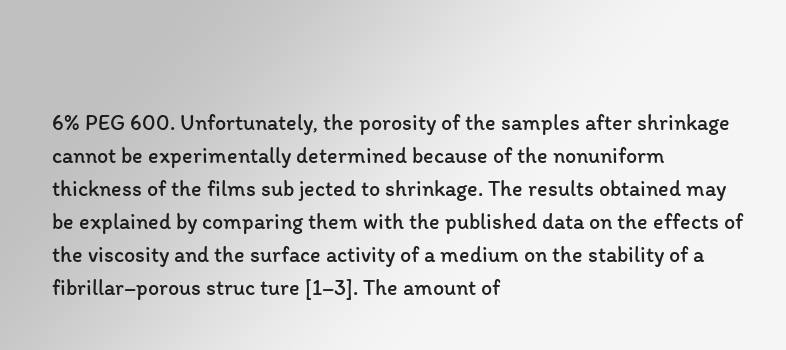6% PEG 600. Unfortunately, the porosity of the samples after shrinkage cannot be experimentally determined because of the nonuniform thickness of the films sub jected to shrinkage. The results obtained may be explained by comparing them with the published data on the effects of the viscosity and the surface activity of a medium on the stability of a fibrillar–porous struc ture [1–3]. The amount of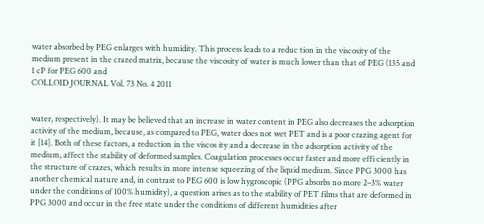water absorbed by PEG enlarges with humidity. This process leads to a reduc tion in the viscosity of the medium present in the crazed matrix, because the viscosity of water is much lower than that of PEG (135 and 1 cP for PEG 600 and
COLLOID JOURNAL Vol. 73 No. 4 2011


water, respectively). It may be believed that an increase in water content in PEG also decreases the adsorption activity of the medium, because, as compared to PEG, water does not wet PET and is a poor crazing agent for it [14]. Both of these factors, a reduction in the viscos ity and a decrease in the adsorption activity of the medium, affect the stability of deformed samples. Coagulation processes occur faster and more effi ciently in the structure of crazes, which results in more intense squeezing of the liquid medium. Since PPG 3000 has another chemical nature and, in contrast to PEG 600 is low hygroscopic (PPG absorbs no more 2–3% water under the conditions of 100% humidity), a question arises as to the stability of PET films that are deformed in PPG 3000 and occur in the free state under the conditions of different humidities after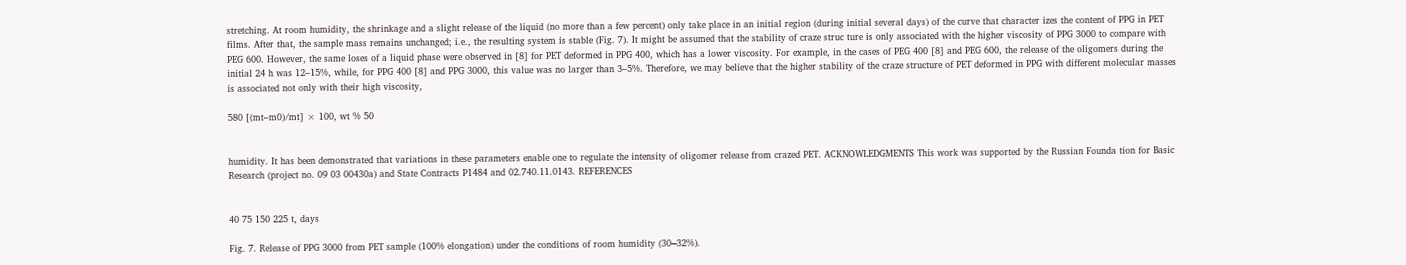stretching. At room humidity, the shrinkage and a slight release of the liquid (no more than a few percent) only take place in an initial region (during initial several days) of the curve that character izes the content of PPG in PET films. After that, the sample mass remains unchanged; i.e., the resulting system is stable (Fig. 7). It might be assumed that the stability of craze struc ture is only associated with the higher viscosity of PPG 3000 to compare with PEG 600. However, the same loses of a liquid phase were observed in [8] for PET deformed in PPG 400, which has a lower viscosity. For example, in the cases of PEG 400 [8] and PEG 600, the release of the oligomers during the initial 24 h was 12–15%, while, for PPG 400 [8] and PPG 3000, this value was no larger than 3–5%. Therefore, we may believe that the higher stability of the craze structure of PET deformed in PPG with different molecular masses is associated not only with their high viscosity,

580 [(mt–m0)/mt] × 100, wt % 50


humidity. It has been demonstrated that variations in these parameters enable one to regulate the intensity of oligomer release from crazed PET. ACKNOWLEDGMENTS This work was supported by the Russian Founda tion for Basic Research (project no. 09 03 00430a) and State Contracts P1484 and 02.740.11.0143. REFERENCES


40 75 150 225 t, days

Fig. 7. Release of PPG 3000 from PET sample (100% elongation) under the conditions of room humidity (30⎯32%).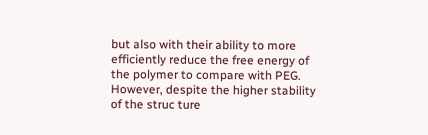but also with their ability to more efficiently reduce the free energy of the polymer to compare with PEG. However, despite the higher stability of the struc ture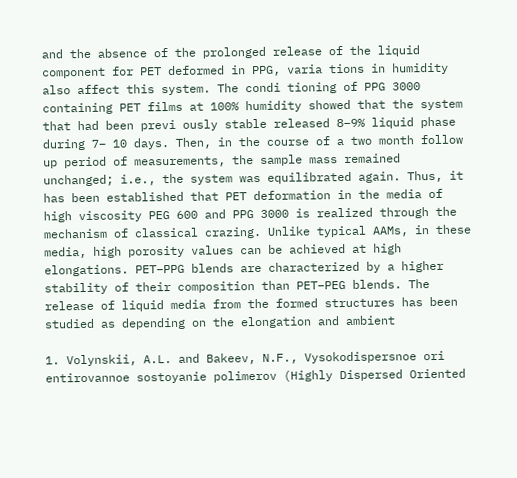and the absence of the prolonged release of the liquid component for PET deformed in PPG, varia tions in humidity also affect this system. The condi tioning of PPG 3000 containing PET films at 100% humidity showed that the system that had been previ ously stable released 8–9% liquid phase during 7– 10 days. Then, in the course of a two month follow up period of measurements, the sample mass remained unchanged; i.e., the system was equilibrated again. Thus, it has been established that PET deformation in the media of high viscosity PEG 600 and PPG 3000 is realized through the mechanism of classical crazing. Unlike typical AAMs, in these media, high porosity values can be achieved at high elongations. PET–PPG blends are characterized by a higher stability of their composition than PET–PEG blends. The release of liquid media from the formed structures has been studied as depending on the elongation and ambient

1. Volynskii, A.L. and Bakeev, N.F., Vysokodispersnoe ori entirovannoe sostoyanie polimerov (Highly Dispersed Oriented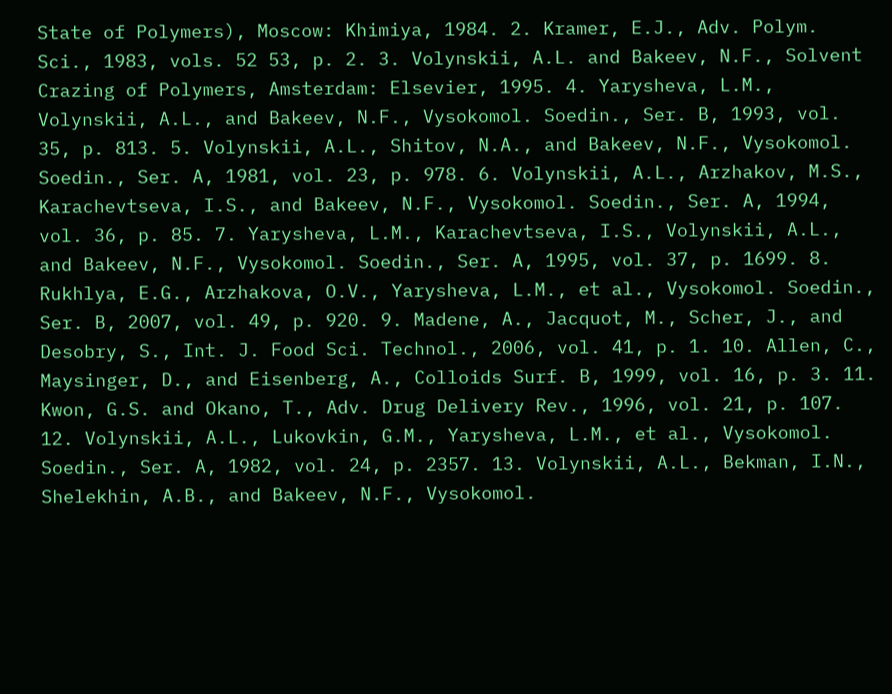State of Polymers), Moscow: Khimiya, 1984. 2. Kramer, E.J., Adv. Polym. Sci., 1983, vols. 52 53, p. 2. 3. Volynskii, A.L. and Bakeev, N.F., Solvent Crazing of Polymers, Amsterdam: Elsevier, 1995. 4. Yarysheva, L.M., Volynskii, A.L., and Bakeev, N.F., Vysokomol. Soedin., Ser. B, 1993, vol. 35, p. 813. 5. Volynskii, A.L., Shitov, N.A., and Bakeev, N.F., Vysokomol. Soedin., Ser. A, 1981, vol. 23, p. 978. 6. Volynskii, A.L., Arzhakov, M.S., Karachevtseva, I.S., and Bakeev, N.F., Vysokomol. Soedin., Ser. A, 1994, vol. 36, p. 85. 7. Yarysheva, L.M., Karachevtseva, I.S., Volynskii, A.L., and Bakeev, N.F., Vysokomol. Soedin., Ser. A, 1995, vol. 37, p. 1699. 8. Rukhlya, E.G., Arzhakova, O.V., Yarysheva, L.M., et al., Vysokomol. Soedin., Ser. B, 2007, vol. 49, p. 920. 9. Madene, A., Jacquot, M., Scher, J., and Desobry, S., Int. J. Food Sci. Technol., 2006, vol. 41, p. 1. 10. Allen, C., Maysinger, D., and Eisenberg, A., Colloids Surf. B, 1999, vol. 16, p. 3. 11. Kwon, G.S. and Okano, T., Adv. Drug Delivery Rev., 1996, vol. 21, p. 107. 12. Volynskii, A.L., Lukovkin, G.M., Yarysheva, L.M., et al., Vysokomol. Soedin., Ser. A, 1982, vol. 24, p. 2357. 13. Volynskii, A.L., Bekman, I.N., Shelekhin, A.B., and Bakeev, N.F., Vysokomol.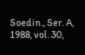Soedin., Ser. A, 1988, vol. 30,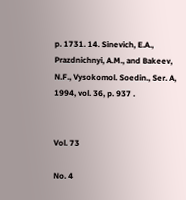p. 1731. 14. Sinevich, E.A., Prazdnichnyi, A.M., and Bakeev, N.F., Vysokomol. Soedin., Ser. A, 1994, vol. 36, p. 937 .


Vol. 73

No. 4